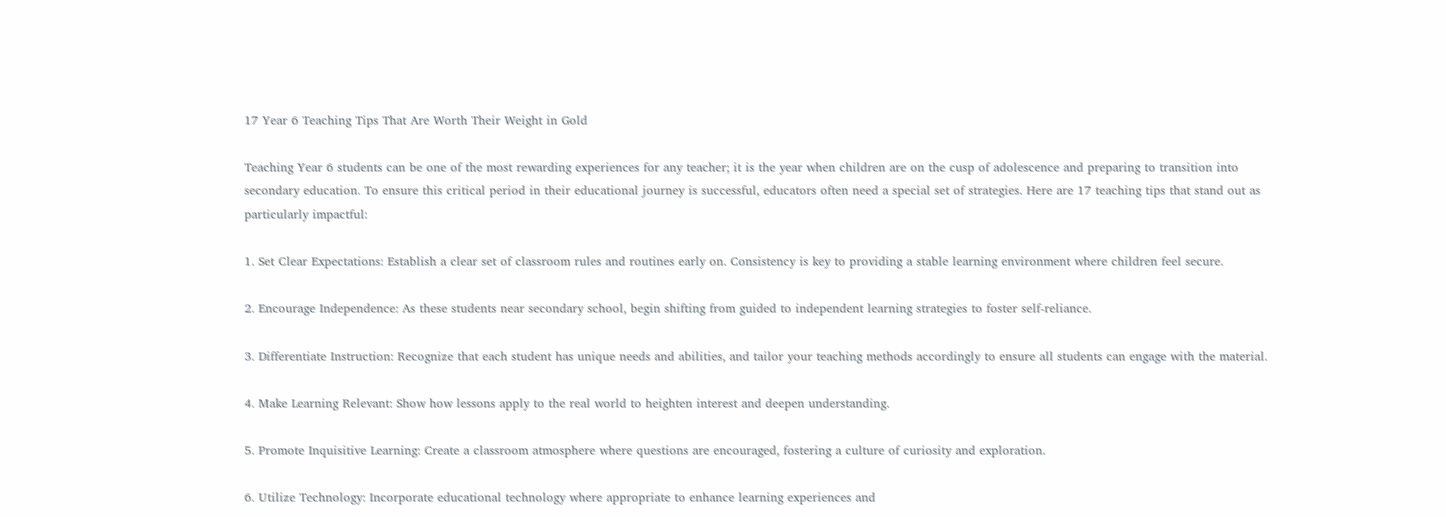17 Year 6 Teaching Tips That Are Worth Their Weight in Gold

Teaching Year 6 students can be one of the most rewarding experiences for any teacher; it is the year when children are on the cusp of adolescence and preparing to transition into secondary education. To ensure this critical period in their educational journey is successful, educators often need a special set of strategies. Here are 17 teaching tips that stand out as particularly impactful:

1. Set Clear Expectations: Establish a clear set of classroom rules and routines early on. Consistency is key to providing a stable learning environment where children feel secure.

2. Encourage Independence: As these students near secondary school, begin shifting from guided to independent learning strategies to foster self-reliance.

3. Differentiate Instruction: Recognize that each student has unique needs and abilities, and tailor your teaching methods accordingly to ensure all students can engage with the material.

4. Make Learning Relevant: Show how lessons apply to the real world to heighten interest and deepen understanding.

5. Promote Inquisitive Learning: Create a classroom atmosphere where questions are encouraged, fostering a culture of curiosity and exploration.

6. Utilize Technology: Incorporate educational technology where appropriate to enhance learning experiences and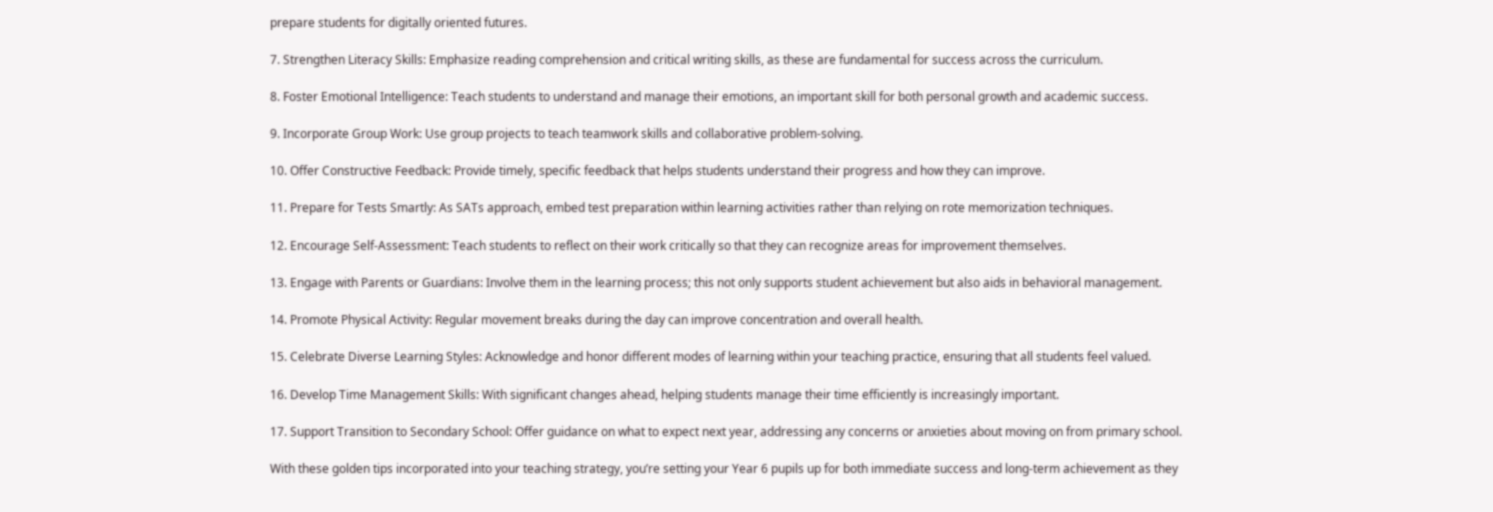prepare students for digitally oriented futures.

7. Strengthen Literacy Skills: Emphasize reading comprehension and critical writing skills, as these are fundamental for success across the curriculum.

8. Foster Emotional Intelligence: Teach students to understand and manage their emotions, an important skill for both personal growth and academic success.

9. Incorporate Group Work: Use group projects to teach teamwork skills and collaborative problem-solving.

10. Offer Constructive Feedback: Provide timely, specific feedback that helps students understand their progress and how they can improve.

11. Prepare for Tests Smartly: As SATs approach, embed test preparation within learning activities rather than relying on rote memorization techniques.

12. Encourage Self-Assessment: Teach students to reflect on their work critically so that they can recognize areas for improvement themselves.

13. Engage with Parents or Guardians: Involve them in the learning process; this not only supports student achievement but also aids in behavioral management.

14. Promote Physical Activity: Regular movement breaks during the day can improve concentration and overall health.

15. Celebrate Diverse Learning Styles: Acknowledge and honor different modes of learning within your teaching practice, ensuring that all students feel valued.

16. Develop Time Management Skills: With significant changes ahead, helping students manage their time efficiently is increasingly important.

17. Support Transition to Secondary School: Offer guidance on what to expect next year, addressing any concerns or anxieties about moving on from primary school.

With these golden tips incorporated into your teaching strategy, you’re setting your Year 6 pupils up for both immediate success and long-term achievement as they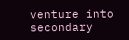venture into secondary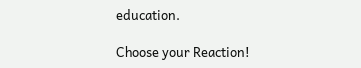education.

Choose your Reaction!